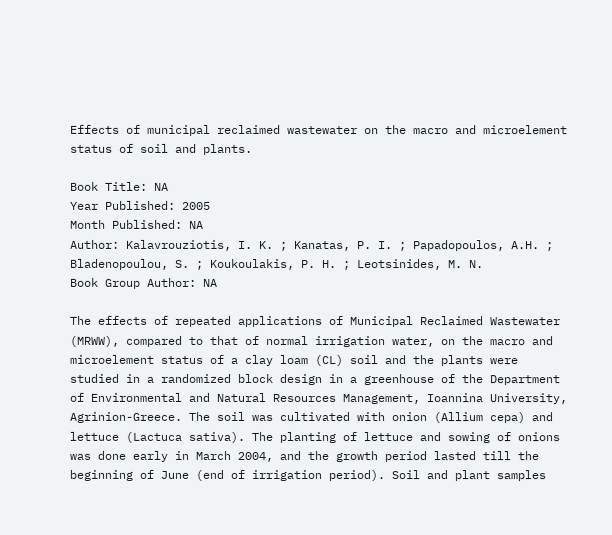Effects of municipal reclaimed wastewater on the macro and microelement status of soil and plants.

Book Title: NA
Year Published: 2005
Month Published: NA
Author: Kalavrouziotis, I. K. ; Kanatas, P. I. ; Papadopoulos, A.H. ; Bladenopoulou, S. ; Koukoulakis, P. H. ; Leotsinides, M. N.
Book Group Author: NA

The effects of repeated applications of Municipal Reclaimed Wastewater (MRWW), compared to that of normal irrigation water, on the macro and microelement status of a clay loam (CL) soil and the plants were studied in a randomized block design in a greenhouse of the Department of Environmental and Natural Resources Management, Ioannina University, Agrinion-Greece. The soil was cultivated with onion (Allium cepa) and lettuce (Lactuca sativa). The planting of lettuce and sowing of onions was done early in March 2004, and the growth period lasted till the beginning of June (end of irrigation period). Soil and plant samples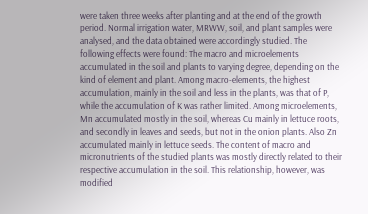were taken three weeks after planting and at the end of the growth period. Normal irrigation water, MRWW, soil, and plant samples were analysed, and the data obtained were accordingly studied. The following effects were found: The macro and microelements accumulated in the soil and plants to varying degree, depending on the kind of element and plant. Among macro-elements, the highest accumulation, mainly in the soil and less in the plants, was that of P, while the accumulation of K was rather limited. Among microelements, Mn accumulated mostly in the soil, whereas Cu mainly in lettuce roots, and secondly in leaves and seeds, but not in the onion plants. Also Zn accumulated mainly in lettuce seeds. The content of macro and micronutrients of the studied plants was mostly directly related to their respective accumulation in the soil. This relationship, however, was modified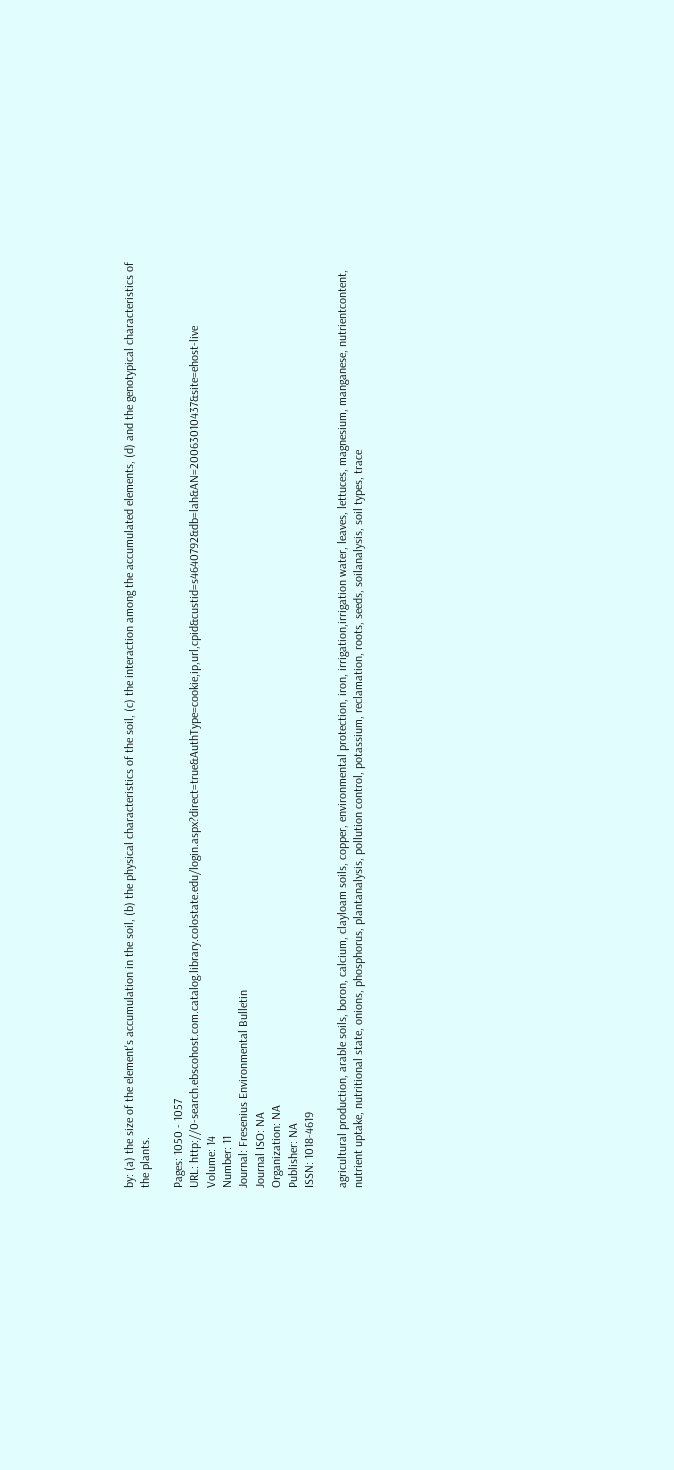by: (a) the size of the element's accumulation in the soil, (b) the physical characteristics of the soil, (c) the interaction among the accumulated elements, (d) and the genotypical characteristics of the plants.

Pages: 1050 - 1057
URL: http://0-search.ebscohost.com.catalog.library.colostate.edu/login.aspx?direct=true&AuthType=cookie,ip,url,cpid&custid=s4640792&db=lah&AN=20063010437&site=ehost-live
Volume: 14
Number: 11
Journal: Fresenius Environmental Bulletin
Journal ISO: NA
Organization: NA
Publisher: NA
ISSN: 1018-4619

agricultural production, arable soils, boron, calcium, clayloam soils, copper, environmental protection, iron, irrigation,irrigation water, leaves, lettuces, magnesium, manganese, nutrientcontent, nutrient uptake, nutritional state, onions, phosphorus, plantanalysis, pollution control, potassium, reclamation, roots, seeds, soilanalysis, soil types, trace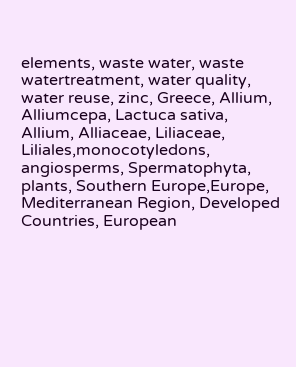elements, waste water, waste watertreatment, water quality, water reuse, zinc, Greece, Allium, Alliumcepa, Lactuca sativa, Allium, Alliaceae, Liliaceae, Liliales,monocotyledons, angiosperms, Spermatophyta, plants, Southern Europe,Europe, Mediterranean Region, Developed Countries, European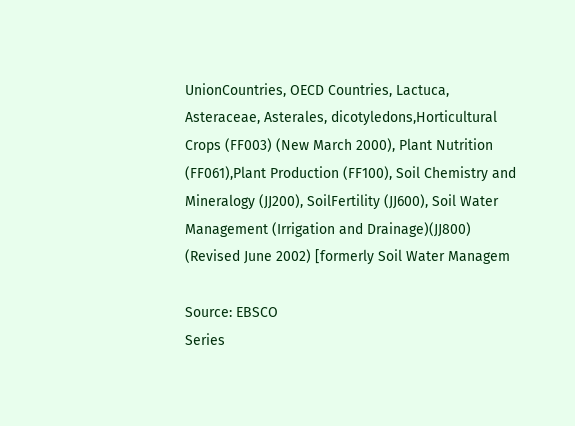UnionCountries, OECD Countries, Lactuca, Asteraceae, Asterales, dicotyledons,Horticultural Crops (FF003) (New March 2000), Plant Nutrition (FF061),Plant Production (FF100), Soil Chemistry and Mineralogy (JJ200), SoilFertility (JJ600), Soil Water Management (Irrigation and Drainage)(JJ800) (Revised June 2002) [formerly Soil Water Managem

Source: EBSCO
Series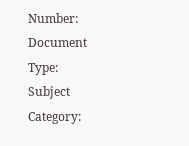Number:
Document Type:
Subject Category: